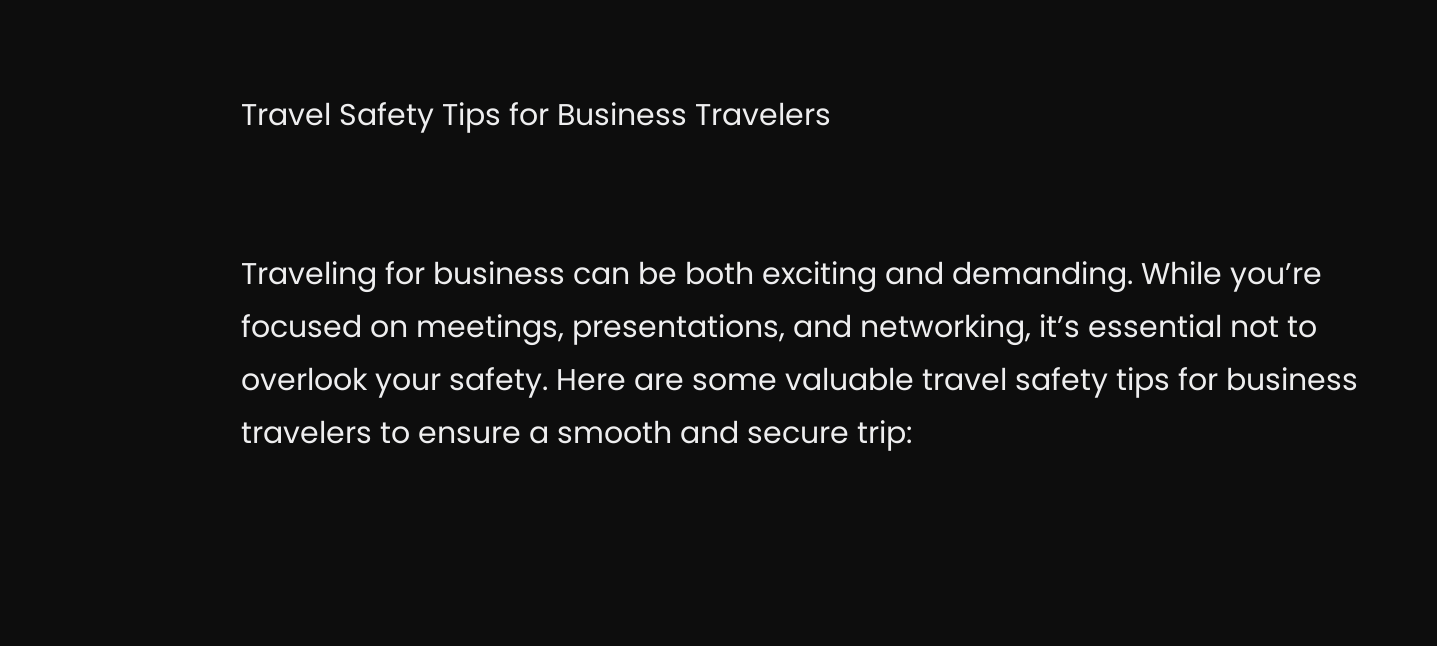Travel Safety Tips for Business Travelers


Traveling for business can be both exciting and demanding. While you’re focused on meetings, presentations, and networking, it’s essential not to overlook your safety. Here are some valuable travel safety tips for business travelers to ensure a smooth and secure trip: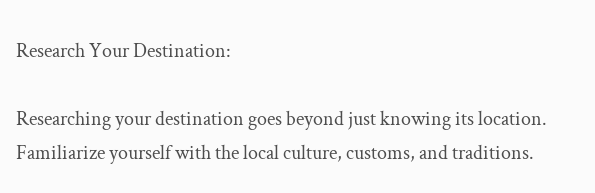Research Your Destination:

Researching your destination goes beyond just knowing its location. Familiarize yourself with the local culture, customs, and traditions.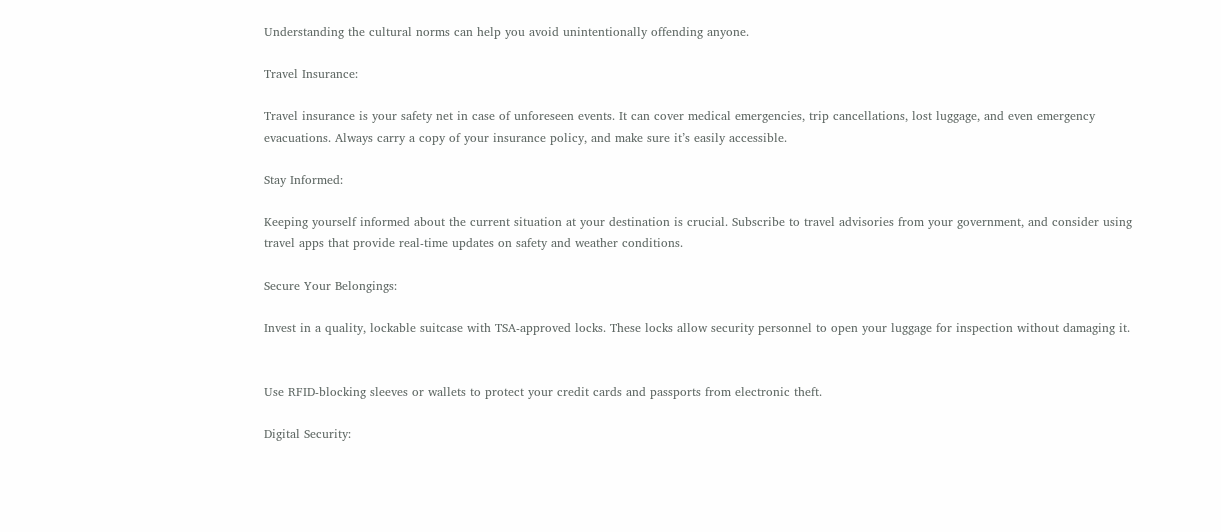Understanding the cultural norms can help you avoid unintentionally offending anyone.

Travel Insurance:

Travel insurance is your safety net in case of unforeseen events. It can cover medical emergencies, trip cancellations, lost luggage, and even emergency evacuations. Always carry a copy of your insurance policy, and make sure it’s easily accessible.

Stay Informed:

Keeping yourself informed about the current situation at your destination is crucial. Subscribe to travel advisories from your government, and consider using travel apps that provide real-time updates on safety and weather conditions.

Secure Your Belongings:

Invest in a quality, lockable suitcase with TSA-approved locks. These locks allow security personnel to open your luggage for inspection without damaging it.


Use RFID-blocking sleeves or wallets to protect your credit cards and passports from electronic theft.

Digital Security: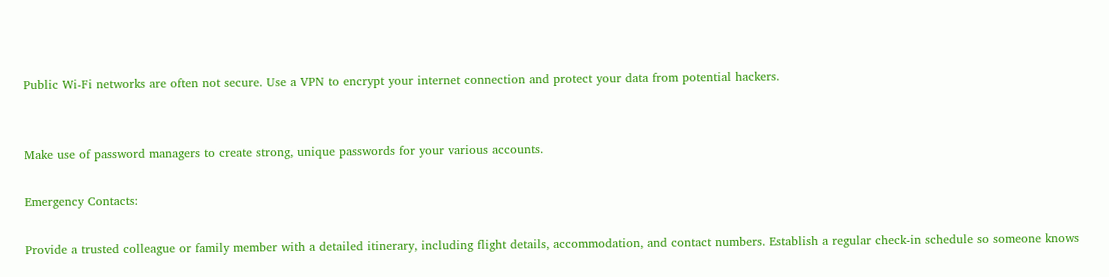Public Wi-Fi networks are often not secure. Use a VPN to encrypt your internet connection and protect your data from potential hackers.


Make use of password managers to create strong, unique passwords for your various accounts.

Emergency Contacts:

Provide a trusted colleague or family member with a detailed itinerary, including flight details, accommodation, and contact numbers. Establish a regular check-in schedule so someone knows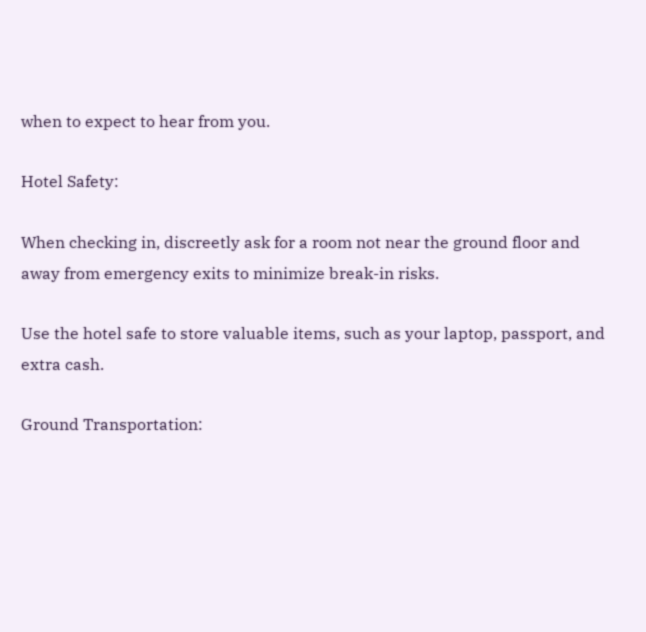when to expect to hear from you.

Hotel Safety:

When checking in, discreetly ask for a room not near the ground floor and away from emergency exits to minimize break-in risks.

Use the hotel safe to store valuable items, such as your laptop, passport, and extra cash.

Ground Transportation: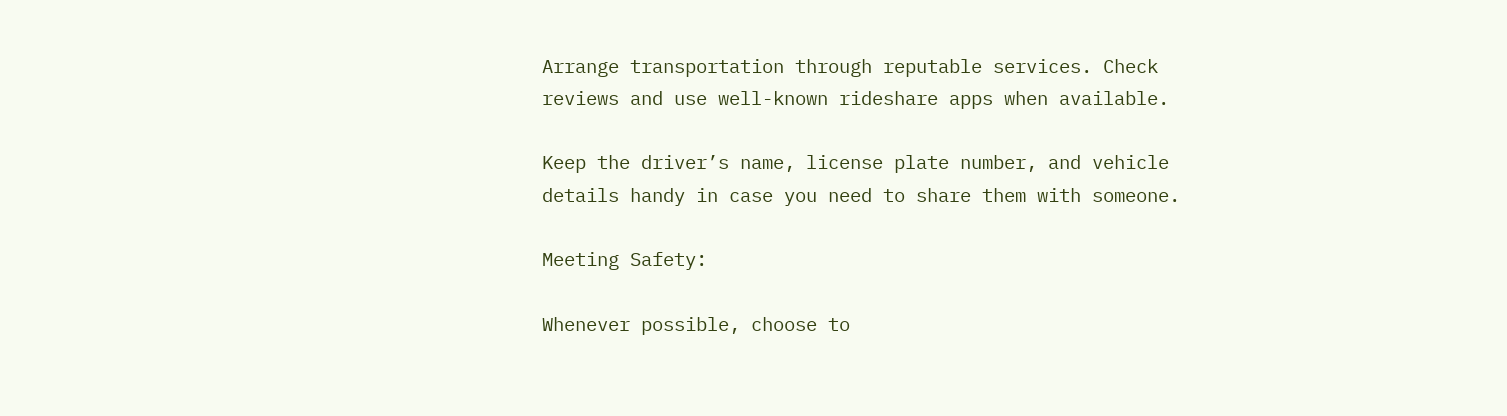Arrange transportation through reputable services. Check reviews and use well-known rideshare apps when available.

Keep the driver’s name, license plate number, and vehicle details handy in case you need to share them with someone.

Meeting Safety:

Whenever possible, choose to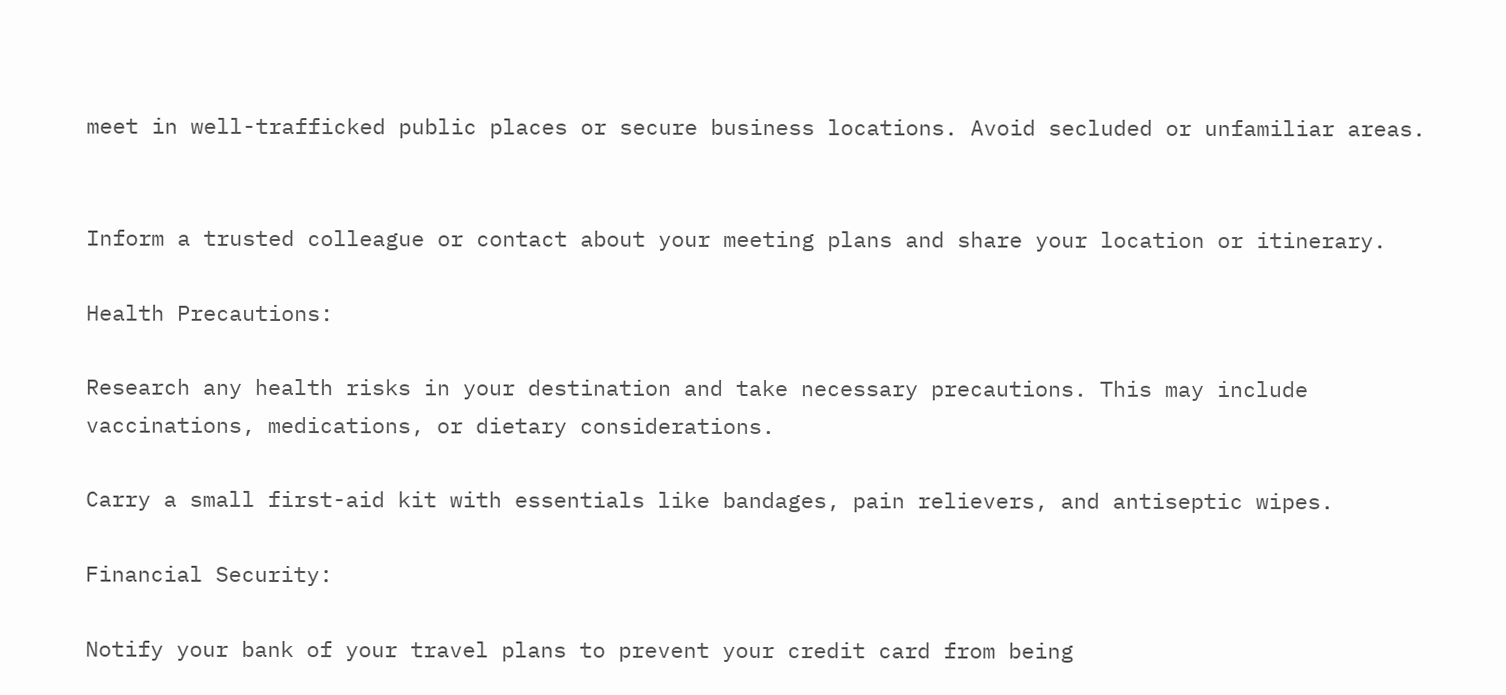meet in well-trafficked public places or secure business locations. Avoid secluded or unfamiliar areas.


Inform a trusted colleague or contact about your meeting plans and share your location or itinerary.

Health Precautions:

Research any health risks in your destination and take necessary precautions. This may include vaccinations, medications, or dietary considerations.

Carry a small first-aid kit with essentials like bandages, pain relievers, and antiseptic wipes.

Financial Security:

Notify your bank of your travel plans to prevent your credit card from being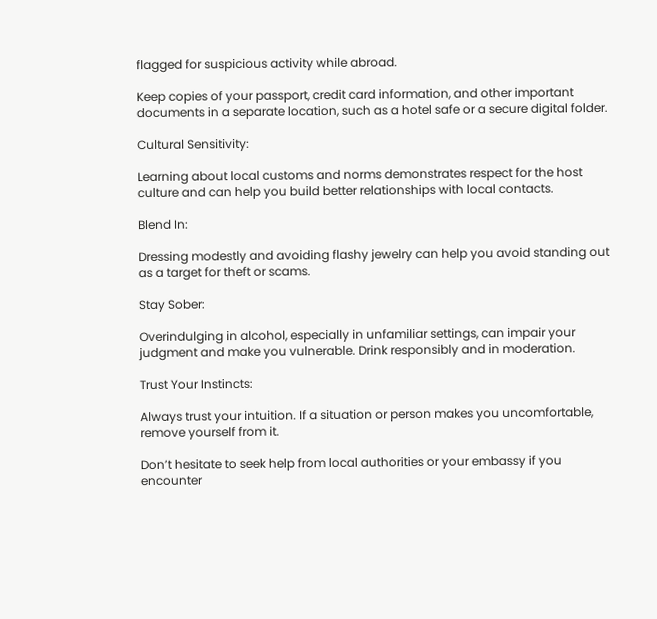flagged for suspicious activity while abroad.

Keep copies of your passport, credit card information, and other important documents in a separate location, such as a hotel safe or a secure digital folder.

Cultural Sensitivity:

Learning about local customs and norms demonstrates respect for the host culture and can help you build better relationships with local contacts.

Blend In:

Dressing modestly and avoiding flashy jewelry can help you avoid standing out as a target for theft or scams.

Stay Sober:

Overindulging in alcohol, especially in unfamiliar settings, can impair your judgment and make you vulnerable. Drink responsibly and in moderation.

Trust Your Instincts:

Always trust your intuition. If a situation or person makes you uncomfortable, remove yourself from it.

Don’t hesitate to seek help from local authorities or your embassy if you encounter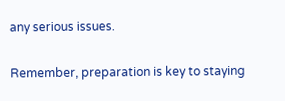any serious issues.

Remember, preparation is key to staying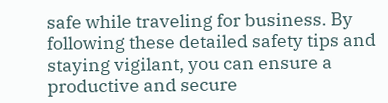safe while traveling for business. By following these detailed safety tips and staying vigilant, you can ensure a productive and secure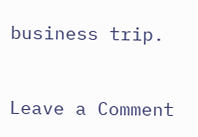business trip.


Leave a Comment